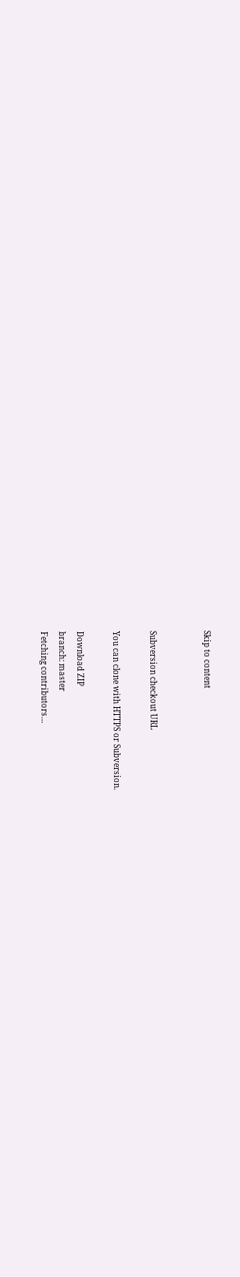Skip to content


Subversion checkout URL

You can clone with HTTPS or Subversion.

Download ZIP
branch: master
Fetching contributors…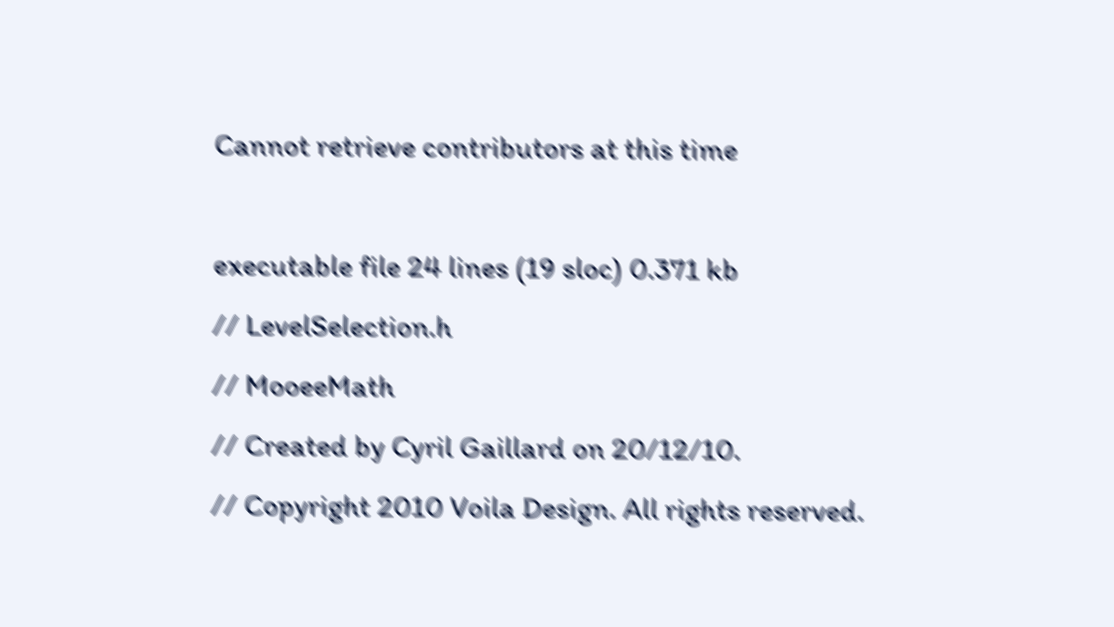Cannot retrieve contributors at this time

executable file 24 lines (19 sloc) 0.371 kb
// LevelSelection.h
// MooeeMath
// Created by Cyril Gaillard on 20/12/10.
// Copyright 2010 Voila Design. All rights reserved.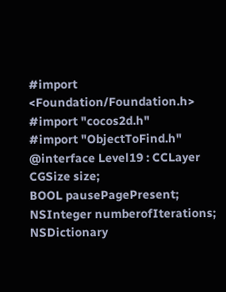#import <Foundation/Foundation.h>
#import "cocos2d.h"
#import "ObjectToFind.h"
@interface Level19 : CCLayer
CGSize size;
BOOL pausePagePresent;
NSInteger numberofIterations;
NSDictionary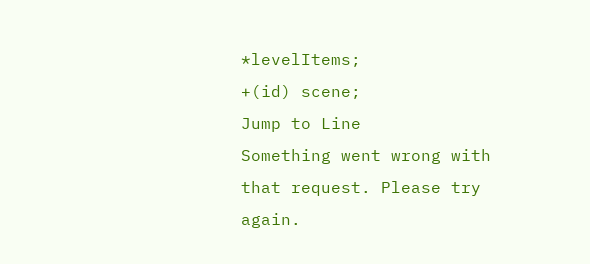*levelItems;
+(id) scene;
Jump to Line
Something went wrong with that request. Please try again.